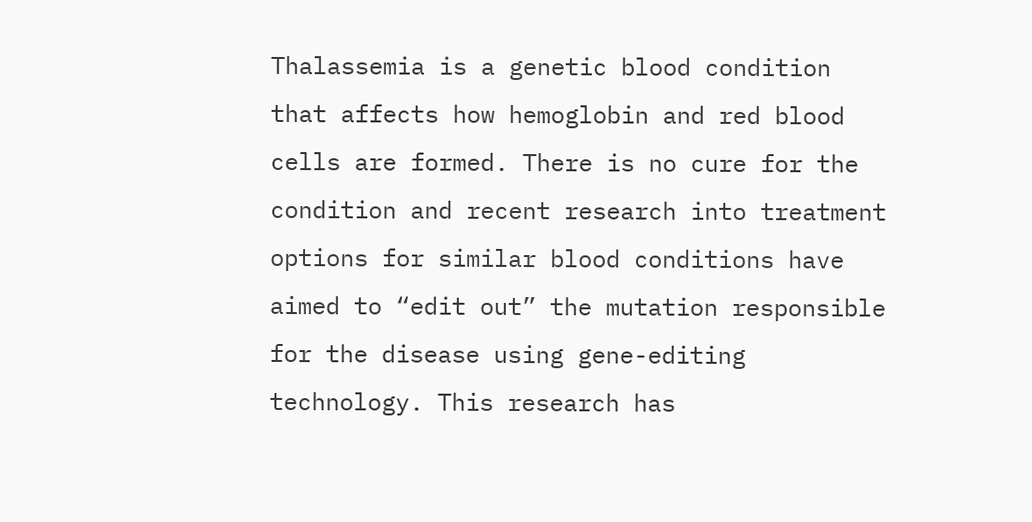Thalassemia is a genetic blood condition that affects how hemoglobin and red blood cells are formed. There is no cure for the condition and recent research into treatment options for similar blood conditions have aimed to “edit out” the mutation responsible for the disease using gene-editing technology. This research has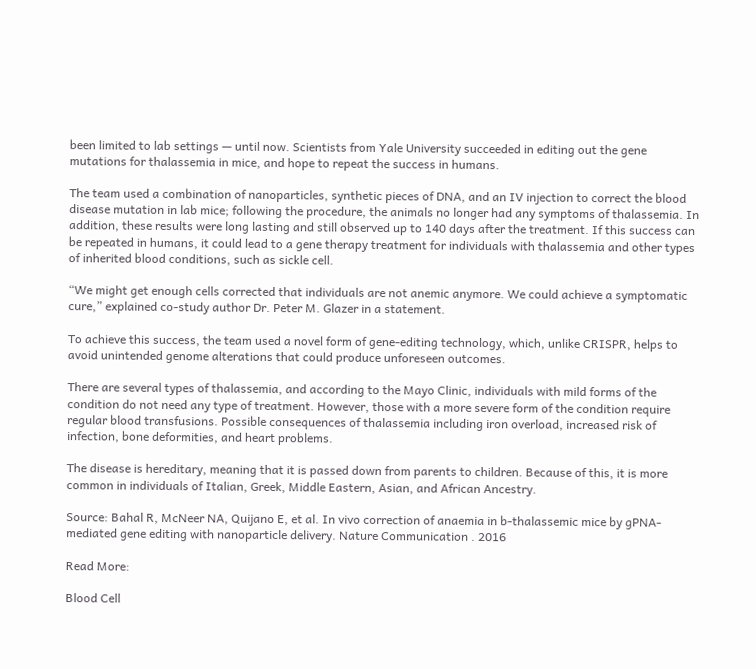been limited to lab settings — until now. Scientists from Yale University succeeded in editing out the gene mutations for thalassemia in mice, and hope to repeat the success in humans.

The team used a combination of nanoparticles, synthetic pieces of DNA, and an IV injection to correct the blood disease mutation in lab mice; following the procedure, the animals no longer had any symptoms of thalassemia. In addition, these results were long lasting and still observed up to 140 days after the treatment. If this success can be repeated in humans, it could lead to a gene therapy treatment for individuals with thalassemia and other types of inherited blood conditions, such as sickle cell.

“We might get enough cells corrected that individuals are not anemic anymore. We could achieve a symptomatic cure,” explained co-study author Dr. Peter M. Glazer in a statement.

To achieve this success, the team used a novel form of gene-editing technology, which, unlike CRISPR, helps to avoid unintended genome alterations that could produce unforeseen outcomes.

There are several types of thalassemia, and according to the Mayo Clinic, individuals with mild forms of the condition do not need any type of treatment. However, those with a more severe form of the condition require regular blood transfusions. Possible consequences of thalassemia including iron overload, increased risk of infection, bone deformities, and heart problems.

The disease is hereditary, meaning that it is passed down from parents to children. Because of this, it is more common in individuals of Italian, Greek, Middle Eastern, Asian, and African Ancestry.

Source: Bahal R, McNeer NA, Quijano E, et al. In vivo correction of anaemia in b-thalassemic mice by gPNA-mediated gene editing with nanoparticle delivery. Nature Communication . 2016

Read More:

Blood Cell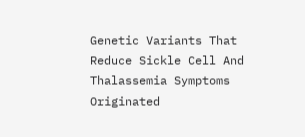Genetic Variants That Reduce Sickle Cell And Thalassemia Symptoms Originated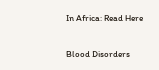In Africa: Read Here

Blood Disorders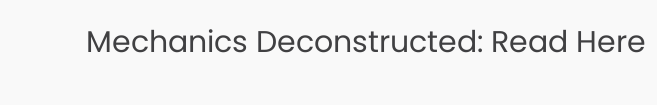Mechanics Deconstructed: Read Here